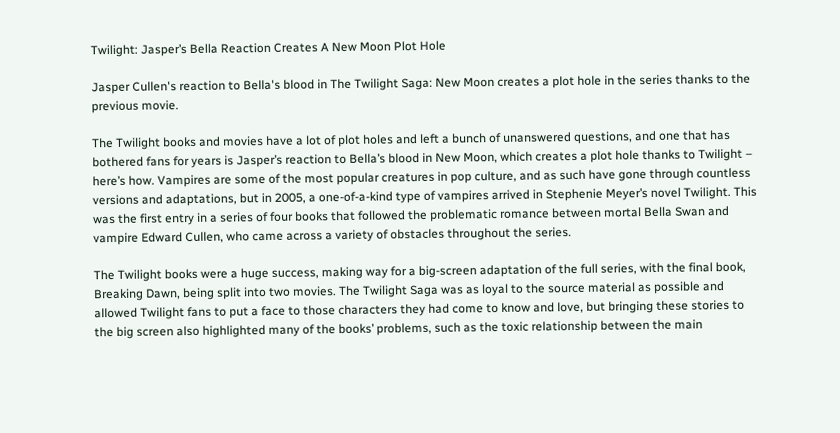Twilight: Jasper’s Bella Reaction Creates A New Moon Plot Hole

Jasper Cullen's reaction to Bella's blood in The Twilight Saga: New Moon creates a plot hole in the series thanks to the previous movie.

The Twilight books and movies have a lot of plot holes and left a bunch of unanswered questions, and one that has bothered fans for years is Jasper’s reaction to Bella’s blood in New Moon, which creates a plot hole thanks to Twilight – here’s how. Vampires are some of the most popular creatures in pop culture, and as such have gone through countless versions and adaptations, but in 2005, a one-of-a-kind type of vampires arrived in Stephenie Meyer’s novel Twilight. This was the first entry in a series of four books that followed the problematic romance between mortal Bella Swan and vampire Edward Cullen, who came across a variety of obstacles throughout the series.

The Twilight books were a huge success, making way for a big-screen adaptation of the full series, with the final book, Breaking Dawn, being split into two movies. The Twilight Saga was as loyal to the source material as possible and allowed Twilight fans to put a face to those characters they had come to know and love, but bringing these stories to the big screen also highlighted many of the books’ problems, such as the toxic relationship between the main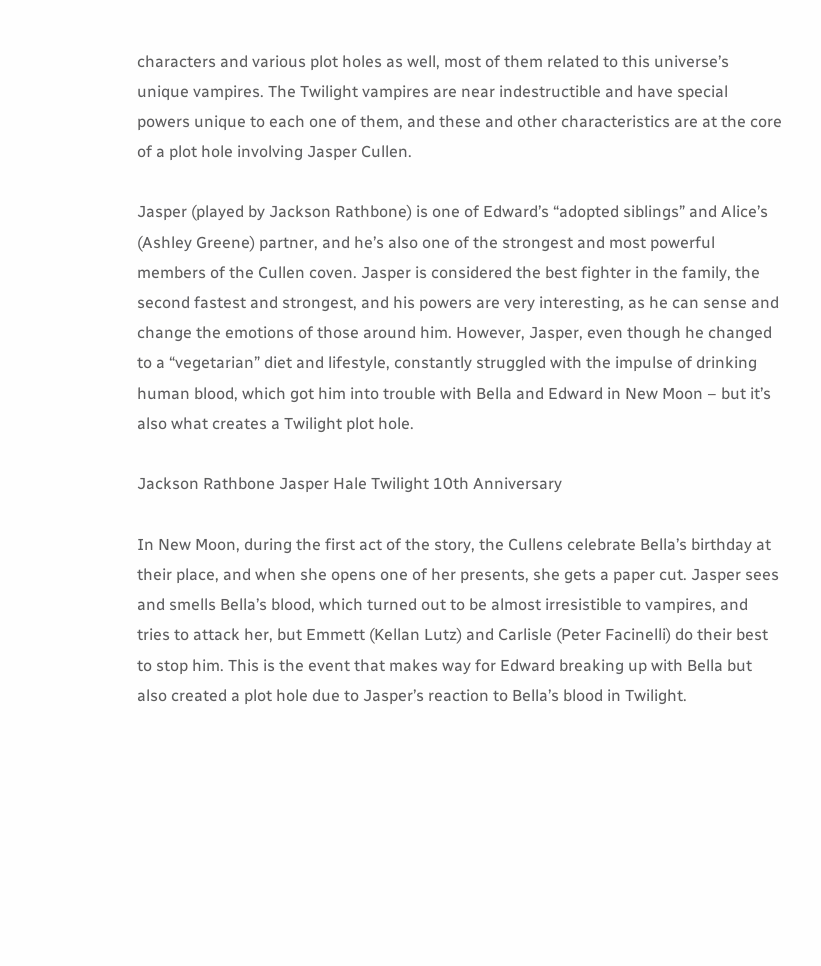characters and various plot holes as well, most of them related to this universe’s unique vampires. The Twilight vampires are near indestructible and have special powers unique to each one of them, and these and other characteristics are at the core of a plot hole involving Jasper Cullen.

Jasper (played by Jackson Rathbone) is one of Edward’s “adopted siblings” and Alice’s (Ashley Greene) partner, and he’s also one of the strongest and most powerful members of the Cullen coven. Jasper is considered the best fighter in the family, the second fastest and strongest, and his powers are very interesting, as he can sense and change the emotions of those around him. However, Jasper, even though he changed to a “vegetarian” diet and lifestyle, constantly struggled with the impulse of drinking human blood, which got him into trouble with Bella and Edward in New Moon – but it’s also what creates a Twilight plot hole.

Jackson Rathbone Jasper Hale Twilight 10th Anniversary

In New Moon, during the first act of the story, the Cullens celebrate Bella’s birthday at their place, and when she opens one of her presents, she gets a paper cut. Jasper sees and smells Bella’s blood, which turned out to be almost irresistible to vampires, and tries to attack her, but Emmett (Kellan Lutz) and Carlisle (Peter Facinelli) do their best to stop him. This is the event that makes way for Edward breaking up with Bella but also created a plot hole due to Jasper’s reaction to Bella’s blood in Twilight.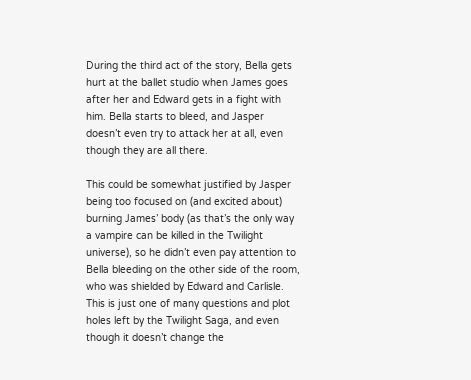During the third act of the story, Bella gets hurt at the ballet studio when James goes after her and Edward gets in a fight with him. Bella starts to bleed, and Jasper doesn’t even try to attack her at all, even though they are all there.

This could be somewhat justified by Jasper being too focused on (and excited about) burning James’ body (as that’s the only way a vampire can be killed in the Twilight universe), so he didn’t even pay attention to Bella bleeding on the other side of the room, who was shielded by Edward and Carlisle. This is just one of many questions and plot holes left by the Twilight Saga, and even though it doesn’t change the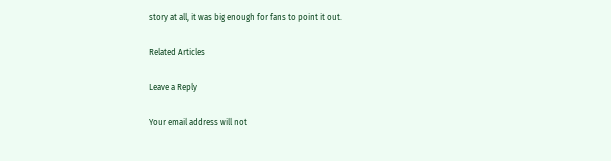story at all, it was big enough for fans to point it out.

Related Articles

Leave a Reply

Your email address will not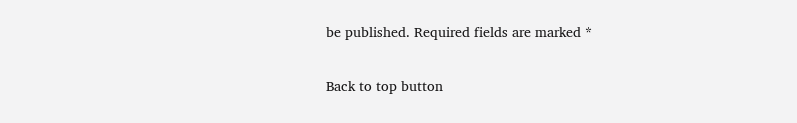be published. Required fields are marked *

Back to top button